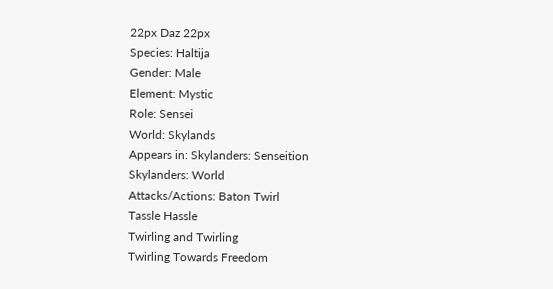22px Daz 22px
Species: Haltija
Gender: Male
Element: Mystic
Role: Sensei
World: Skylands
Appears in: Skylanders: Senseition
Skylanders: World
Attacks/Actions: Baton Twirl
Tassle Hassle
Twirling and Twirling
Twirling Towards Freedom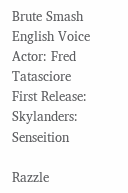Brute Smash
English Voice Actor: Fred Tatasciore
First Release: Skylanders: Senseition

Razzle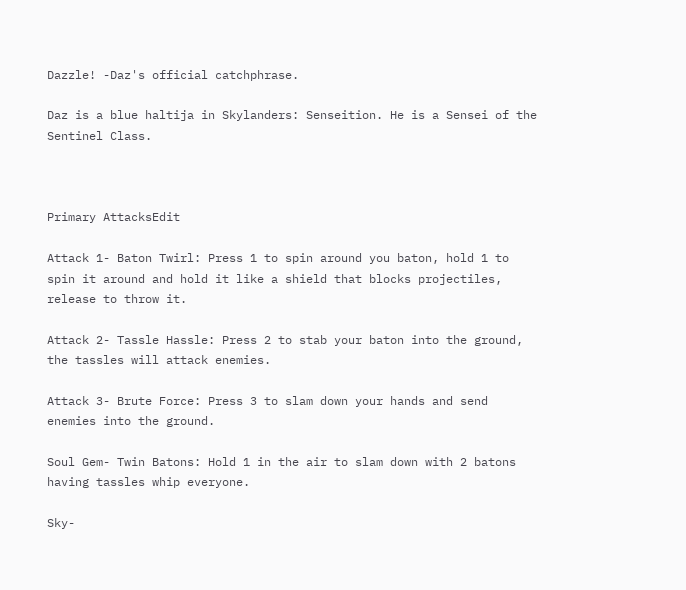Dazzle! -Daz's official catchphrase.

Daz is a blue haltija in Skylanders: Senseition. He is a Sensei of the Sentinel Class.



Primary AttacksEdit

Attack 1- Baton Twirl: Press 1 to spin around you baton, hold 1 to spin it around and hold it like a shield that blocks projectiles, release to throw it.

Attack 2- Tassle Hassle: Press 2 to stab your baton into the ground, the tassles will attack enemies.

Attack 3- Brute Force: Press 3 to slam down your hands and send enemies into the ground.

Soul Gem- Twin Batons: Hold 1 in the air to slam down with 2 batons having tassles whip everyone.

Sky-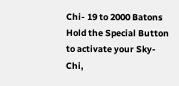Chi- 19 to 2000 Batons Hold the Special Button to activate your Sky-Chi,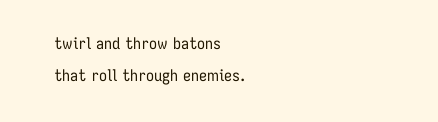twirl and throw batons that roll through enemies.